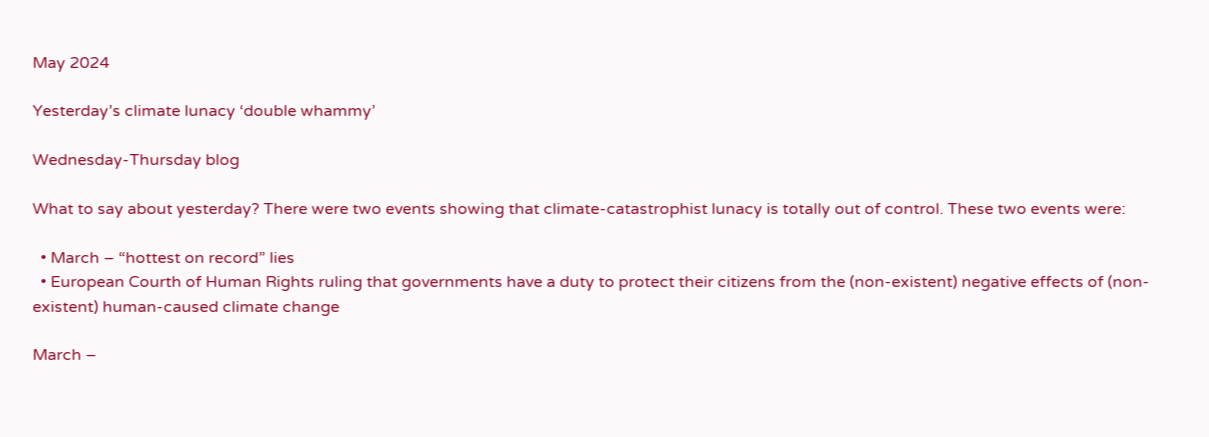May 2024

Yesterday’s climate lunacy ‘double whammy’

Wednesday-Thursday blog

What to say about yesterday? There were two events showing that climate-catastrophist lunacy is totally out of control. These two events were:

  • March – “hottest on record” lies
  • European Courth of Human Rights ruling that governments have a duty to protect their citizens from the (non-existent) negative effects of (non-existent) human-caused climate change

March –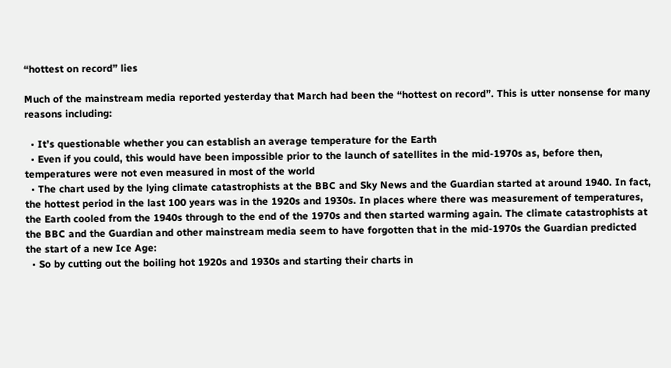“hottest on record” lies

Much of the mainstream media reported yesterday that March had been the “hottest on record”. This is utter nonsense for many reasons including:

  • It’s questionable whether you can establish an average temperature for the Earth
  • Even if you could, this would have been impossible prior to the launch of satellites in the mid-1970s as, before then, temperatures were not even measured in most of the world
  • The chart used by the lying climate catastrophists at the BBC and Sky News and the Guardian started at around 1940. In fact, the hottest period in the last 100 years was in the 1920s and 1930s. In places where there was measurement of temperatures, the Earth cooled from the 1940s through to the end of the 1970s and then started warming again. The climate catastrophists at the BBC and the Guardian and other mainstream media seem to have forgotten that in the mid-1970s the Guardian predicted the start of a new Ice Age:
  • So by cutting out the boiling hot 1920s and 1930s and starting their charts in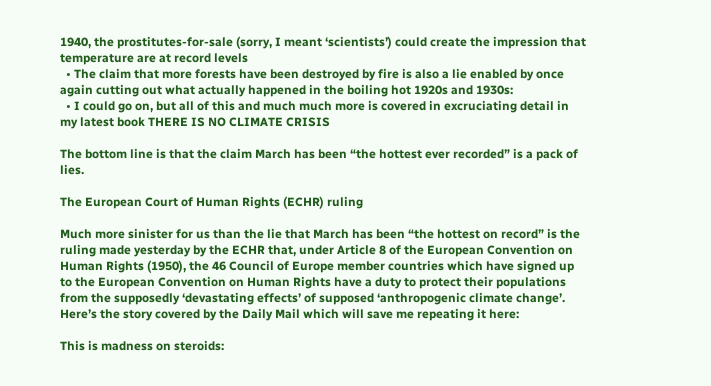1940, the prostitutes-for-sale (sorry, I meant ‘scientists’) could create the impression that temperature are at record levels
  • The claim that more forests have been destroyed by fire is also a lie enabled by once again cutting out what actually happened in the boiling hot 1920s and 1930s:
  • I could go on, but all of this and much much more is covered in excruciating detail in my latest book THERE IS NO CLIMATE CRISIS

The bottom line is that the claim March has been “the hottest ever recorded” is a pack of lies.

The European Court of Human Rights (ECHR) ruling

Much more sinister for us than the lie that March has been “the hottest on record” is the ruling made yesterday by the ECHR that, under Article 8 of the European Convention on Human Rights (1950), the 46 Council of Europe member countries which have signed up to the European Convention on Human Rights have a duty to protect their populations from the supposedly ‘devastating effects’ of supposed ‘anthropogenic climate change’. Here’s the story covered by the Daily Mail which will save me repeating it here:

This is madness on steroids: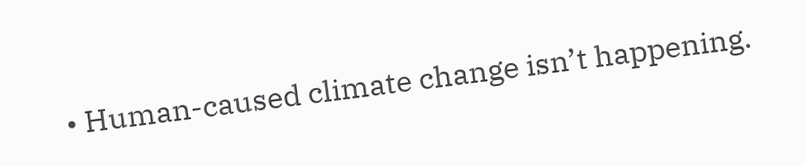• Human-caused climate change isn’t happening.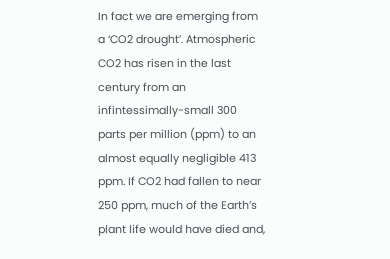In fact we are emerging from a ‘CO2 drought’. Atmospheric CO2 has risen in the last century from an infintessimally-small 300 parts per million (ppm) to an almost equally negligible 413 ppm. If CO2 had fallen to near 250 ppm, much of the Earth’s plant life would have died and,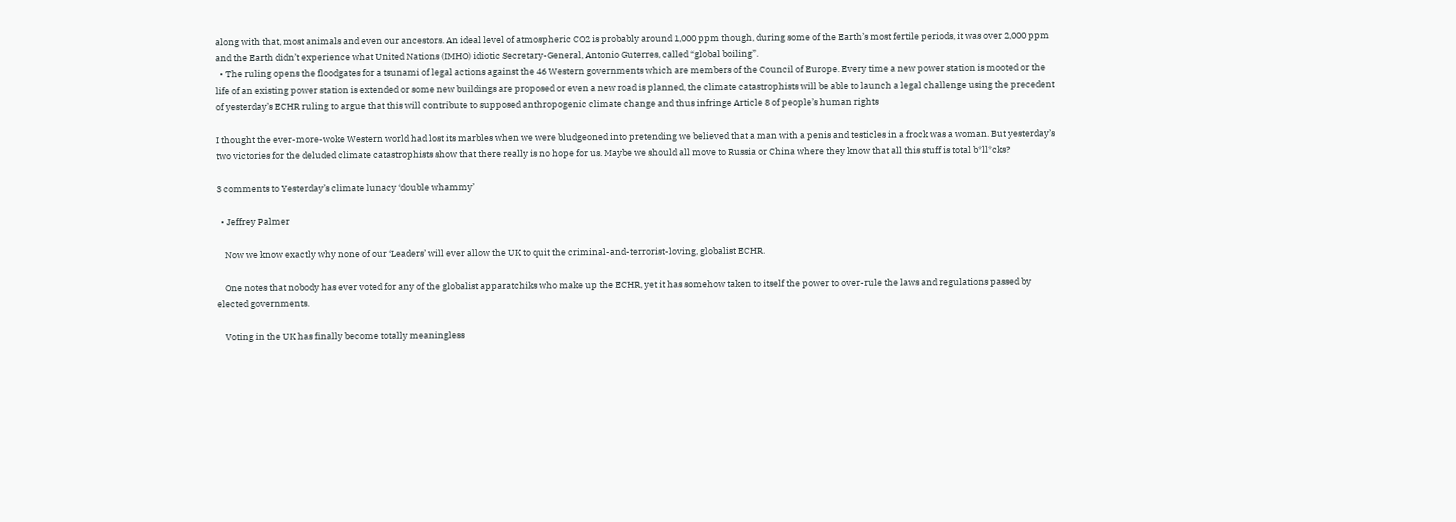along with that, most animals and even our ancestors. An ideal level of atmospheric CO2 is probably around 1,000 ppm though, during some of the Earth’s most fertile periods, it was over 2,000 ppm and the Earth didn’t experience what United Nations (IMHO) idiotic Secretary-General, Antonio Guterres, called “global boiling”.
  • The ruling opens the floodgates for a tsunami of legal actions against the 46 Western governments which are members of the Council of Europe. Every time a new power station is mooted or the life of an existing power station is extended or some new buildings are proposed or even a new road is planned, the climate catastrophists will be able to launch a legal challenge using the precedent of yesterday’s ECHR ruling to argue that this will contribute to supposed anthropogenic climate change and thus infringe Article 8 of people’s human rights

I thought the ever-more-woke Western world had lost its marbles when we were bludgeoned into pretending we believed that a man with a penis and testicles in a frock was a woman. But yesterday’s two victories for the deluded climate catastrophists show that there really is no hope for us. Maybe we should all move to Russia or China where they know that all this stuff is total b*ll*cks?

3 comments to Yesterday’s climate lunacy ‘double whammy’

  • Jeffrey Palmer

    Now we know exactly why none of our ‘Leaders’ will ever allow the UK to quit the criminal-and-terrorist-loving, globalist ECHR.

    One notes that nobody has ever voted for any of the globalist apparatchiks who make up the ECHR, yet it has somehow taken to itself the power to over-rule the laws and regulations passed by elected governments.

    Voting in the UK has finally become totally meaningless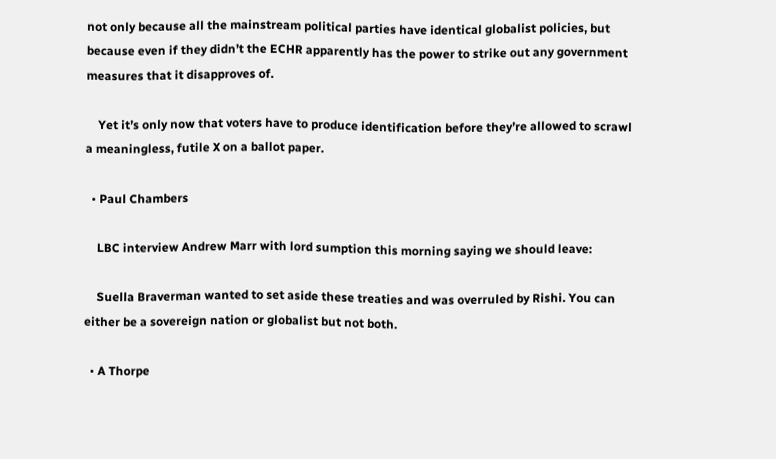not only because all the mainstream political parties have identical globalist policies, but because even if they didn’t the ECHR apparently has the power to strike out any government measures that it disapproves of.

    Yet it’s only now that voters have to produce identification before they’re allowed to scrawl a meaningless, futile X on a ballot paper.

  • Paul Chambers

    LBC interview Andrew Marr with lord sumption this morning saying we should leave:

    Suella Braverman wanted to set aside these treaties and was overruled by Rishi. You can either be a sovereign nation or globalist but not both.

  • A Thorpe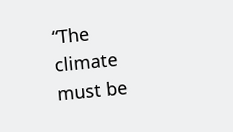“The climate must be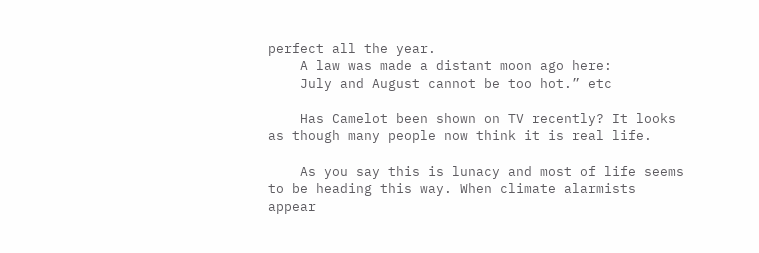perfect all the year.
    A law was made a distant moon ago here:
    July and August cannot be too hot.” etc

    Has Camelot been shown on TV recently? It looks as though many people now think it is real life.

    As you say this is lunacy and most of life seems to be heading this way. When climate alarmists appear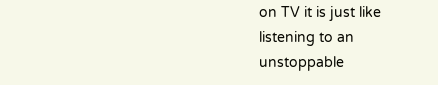on TV it is just like listening to an unstoppable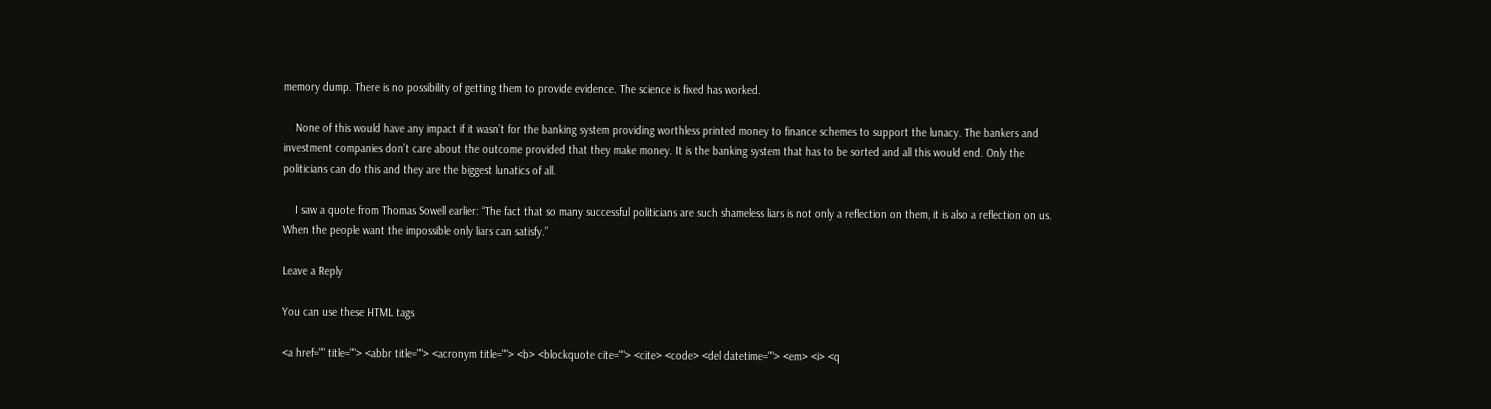memory dump. There is no possibility of getting them to provide evidence. The science is fixed has worked.

    None of this would have any impact if it wasn’t for the banking system providing worthless printed money to finance schemes to support the lunacy. The bankers and investment companies don’t care about the outcome provided that they make money. It is the banking system that has to be sorted and all this would end. Only the politicians can do this and they are the biggest lunatics of all.

    I saw a quote from Thomas Sowell earlier: “The fact that so many successful politicians are such shameless liars is not only a reflection on them, it is also a reflection on us. When the people want the impossible only liars can satisfy.”

Leave a Reply

You can use these HTML tags

<a href="" title=""> <abbr title=""> <acronym title=""> <b> <blockquote cite=""> <cite> <code> <del datetime=""> <em> <i> <q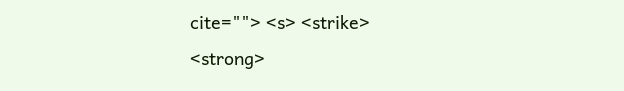cite=""> <s> <strike> <strong>